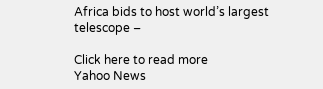Africa bids to host world’s largest telescope –

Click here to read more
Yahoo News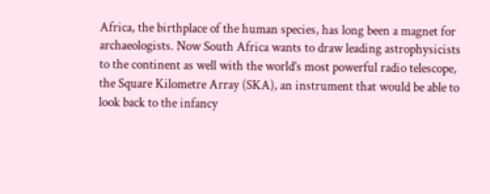Africa, the birthplace of the human species, has long been a magnet for archaeologists. Now South Africa wants to draw leading astrophysicists to the continent as well with the world’s most powerful radio telescope, the Square Kilometre Array (SKA), an instrument that would be able to look back to the infancy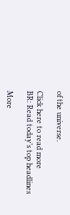of the universe.

Click here to read more
BR: Read today’s top headlines

More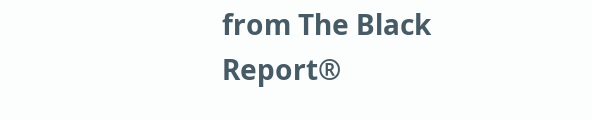from The Black Report®